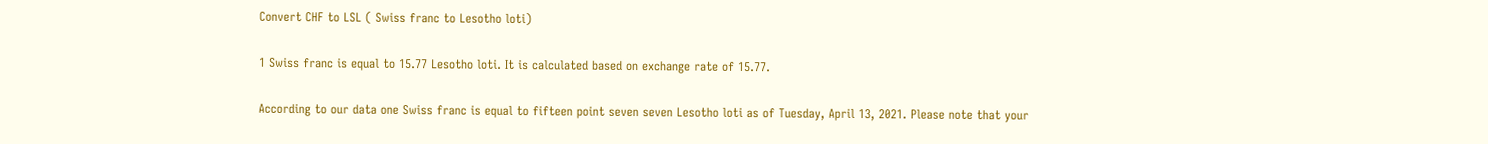Convert CHF to LSL ( Swiss franc to Lesotho loti)

1 Swiss franc is equal to 15.77 Lesotho loti. It is calculated based on exchange rate of 15.77.

According to our data one Swiss franc is equal to fifteen point seven seven Lesotho loti as of Tuesday, April 13, 2021. Please note that your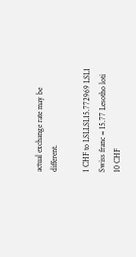actual exchange rate may be different.

1 CHF to LSLLSL15.772969 LSL1 Swiss franc = 15.77 Lesotho loti
10 CHF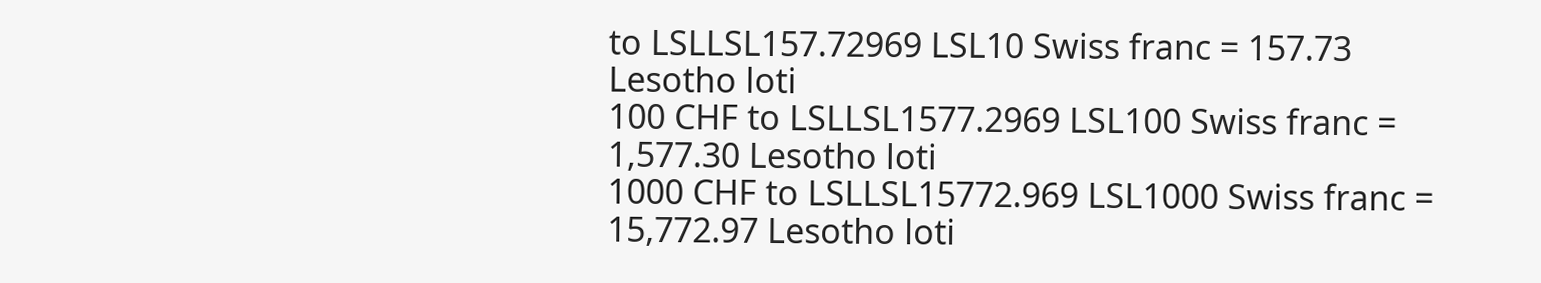to LSLLSL157.72969 LSL10 Swiss franc = 157.73 Lesotho loti
100 CHF to LSLLSL1577.2969 LSL100 Swiss franc = 1,577.30 Lesotho loti
1000 CHF to LSLLSL15772.969 LSL1000 Swiss franc = 15,772.97 Lesotho loti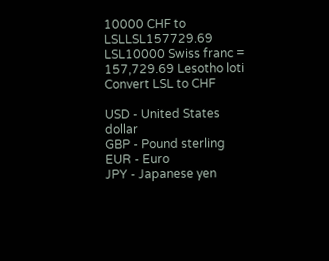10000 CHF to LSLLSL157729.69 LSL10000 Swiss franc = 157,729.69 Lesotho loti
Convert LSL to CHF

USD - United States dollar
GBP - Pound sterling
EUR - Euro
JPY - Japanese yen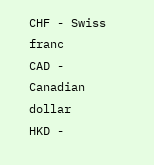CHF - Swiss franc
CAD - Canadian dollar
HKD -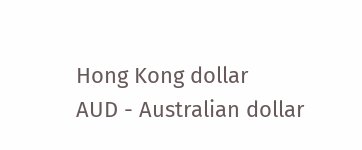Hong Kong dollar
AUD - Australian dollar